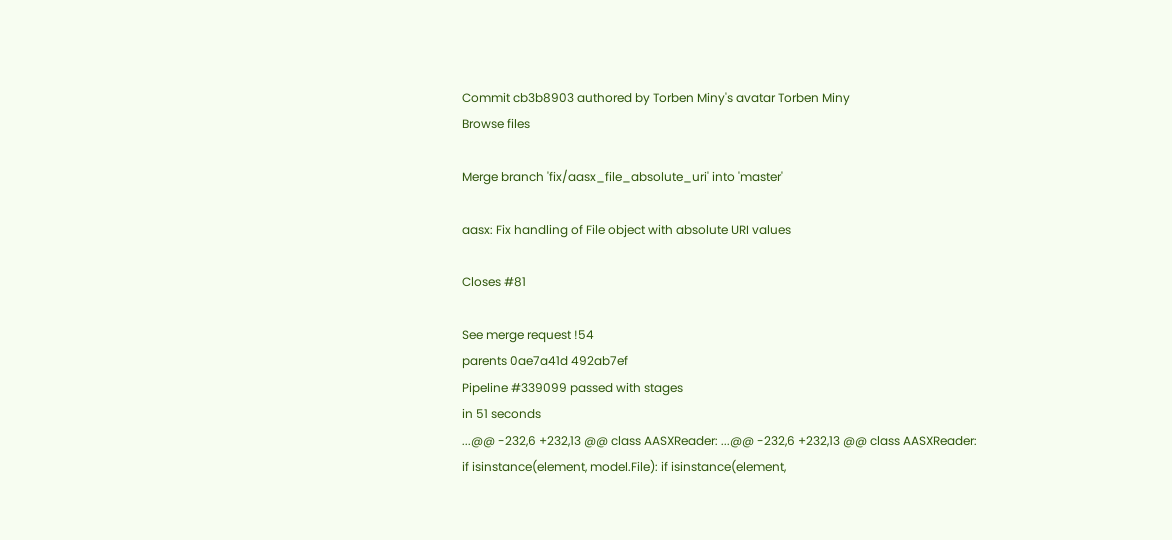Commit cb3b8903 authored by Torben Miny's avatar Torben Miny
Browse files

Merge branch 'fix/aasx_file_absolute_uri' into 'master'

aasx: Fix handling of File object with absolute URI values

Closes #81

See merge request !54
parents 0ae7a41d 492ab7ef
Pipeline #339099 passed with stages
in 51 seconds
...@@ -232,6 +232,13 @@ class AASXReader: ...@@ -232,6 +232,13 @@ class AASXReader:
if isinstance(element, model.File): if isinstance(element,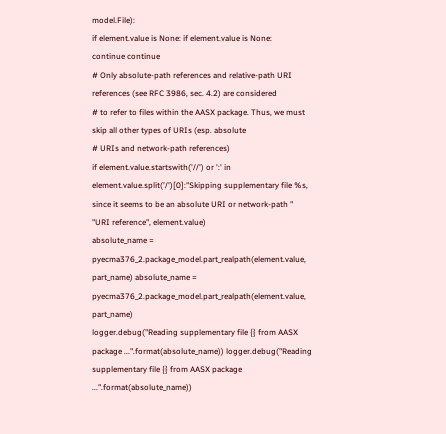model.File):
if element.value is None: if element.value is None:
continue continue
# Only absolute-path references and relative-path URI references (see RFC 3986, sec. 4.2) are considered
# to refer to files within the AASX package. Thus, we must skip all other types of URIs (esp. absolute
# URIs and network-path references)
if element.value.startswith('//') or ':' in element.value.split('/')[0]:"Skipping supplementary file %s, since it seems to be an absolute URI or network-path "
"URI reference", element.value)
absolute_name = pyecma376_2.package_model.part_realpath(element.value, part_name) absolute_name = pyecma376_2.package_model.part_realpath(element.value, part_name)
logger.debug("Reading supplementary file {} from AASX package ...".format(absolute_name)) logger.debug("Reading supplementary file {} from AASX package ...".format(absolute_name))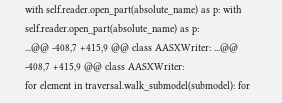with self.reader.open_part(absolute_name) as p: with self.reader.open_part(absolute_name) as p:
...@@ -408,7 +415,9 @@ class AASXWriter: ...@@ -408,7 +415,9 @@ class AASXWriter:
for element in traversal.walk_submodel(submodel): for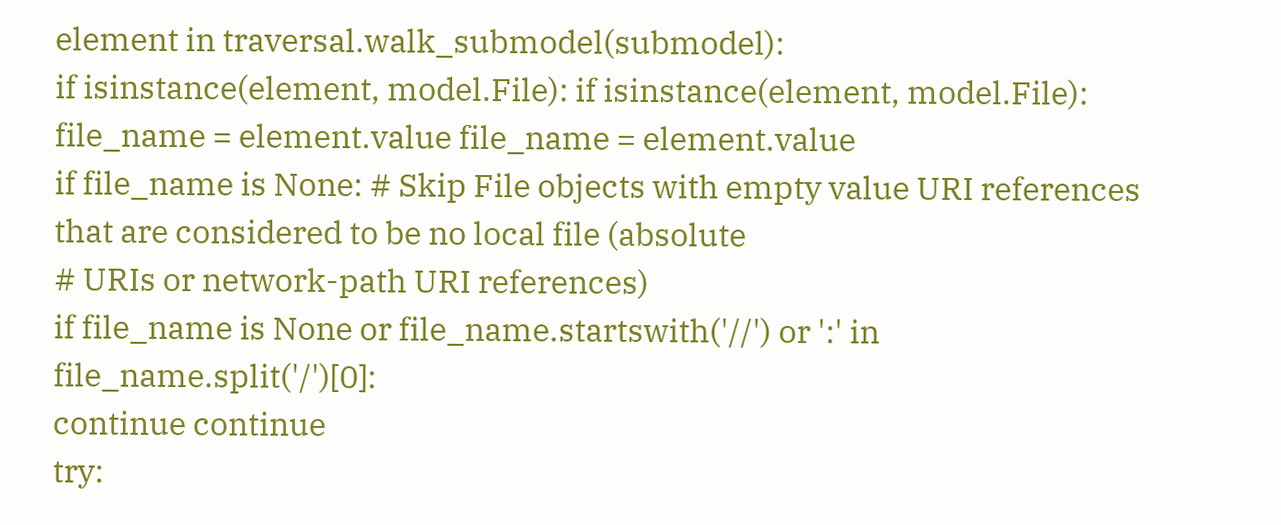element in traversal.walk_submodel(submodel):
if isinstance(element, model.File): if isinstance(element, model.File):
file_name = element.value file_name = element.value
if file_name is None: # Skip File objects with empty value URI references that are considered to be no local file (absolute
# URIs or network-path URI references)
if file_name is None or file_name.startswith('//') or ':' in file_name.split('/')[0]:
continue continue
try: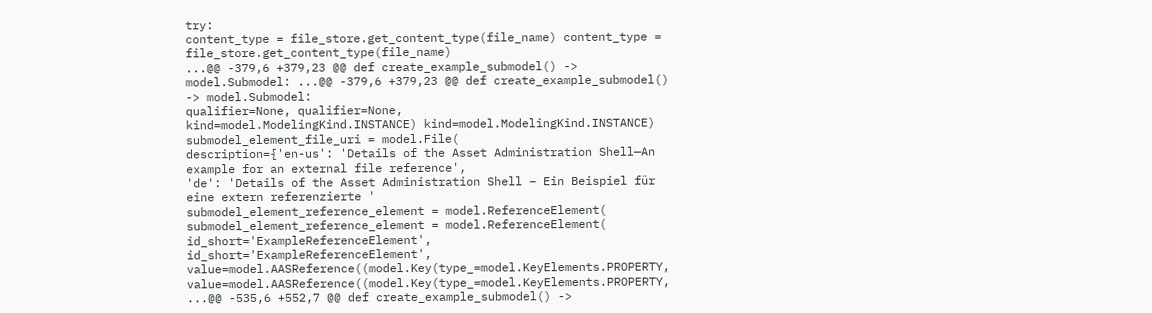try:
content_type = file_store.get_content_type(file_name) content_type = file_store.get_content_type(file_name)
...@@ -379,6 +379,23 @@ def create_example_submodel() -> model.Submodel: ...@@ -379,6 +379,23 @@ def create_example_submodel() -> model.Submodel:
qualifier=None, qualifier=None,
kind=model.ModelingKind.INSTANCE) kind=model.ModelingKind.INSTANCE)
submodel_element_file_uri = model.File(
description={'en-us': 'Details of the Asset Administration Shell—An example for an external file reference',
'de': 'Details of the Asset Administration Shell – Ein Beispiel für eine extern referenzierte '
submodel_element_reference_element = model.ReferenceElement( submodel_element_reference_element = model.ReferenceElement(
id_short='ExampleReferenceElement', id_short='ExampleReferenceElement',
value=model.AASReference((model.Key(type_=model.KeyElements.PROPERTY, value=model.AASReference((model.Key(type_=model.KeyElements.PROPERTY,
...@@ -535,6 +552,7 @@ def create_example_submodel() ->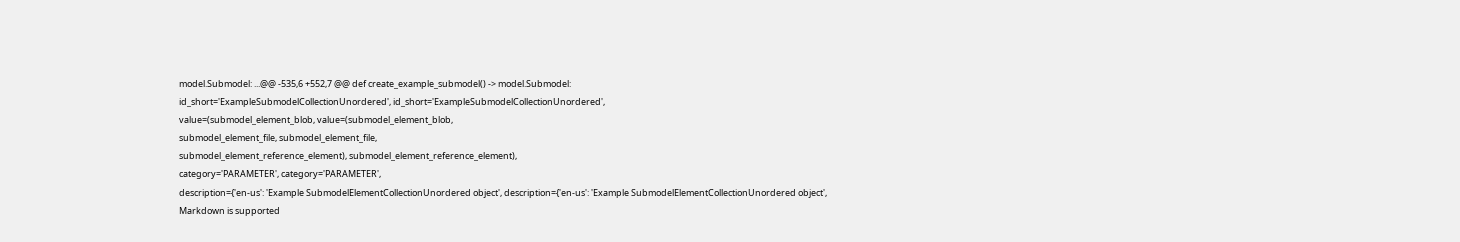model.Submodel: ...@@ -535,6 +552,7 @@ def create_example_submodel() -> model.Submodel:
id_short='ExampleSubmodelCollectionUnordered', id_short='ExampleSubmodelCollectionUnordered',
value=(submodel_element_blob, value=(submodel_element_blob,
submodel_element_file, submodel_element_file,
submodel_element_reference_element), submodel_element_reference_element),
category='PARAMETER', category='PARAMETER',
description={'en-us': 'Example SubmodelElementCollectionUnordered object', description={'en-us': 'Example SubmodelElementCollectionUnordered object',
Markdown is supported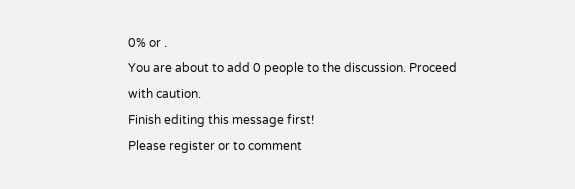0% or .
You are about to add 0 people to the discussion. Proceed with caution.
Finish editing this message first!
Please register or to comment